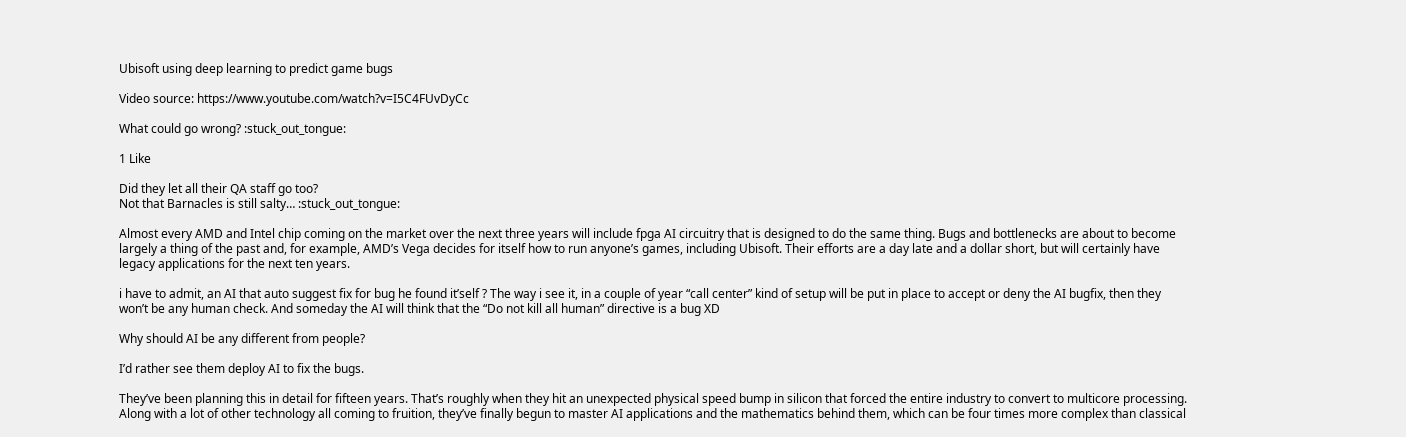Ubisoft using deep learning to predict game bugs

Video source: https://www.youtube.com/watch?v=I5C4FUvDyCc

What could go wrong? :stuck_out_tongue:

1 Like

Did they let all their QA staff go too?
Not that Barnacles is still salty… :stuck_out_tongue:

Almost every AMD and Intel chip coming on the market over the next three years will include fpga AI circuitry that is designed to do the same thing. Bugs and bottlenecks are about to become largely a thing of the past and, for example, AMD’s Vega decides for itself how to run anyone’s games, including Ubisoft. Their efforts are a day late and a dollar short, but will certainly have legacy applications for the next ten years.

i have to admit, an AI that auto suggest fix for bug he found it’self ? The way i see it, in a couple of year “call center” kind of setup will be put in place to accept or deny the AI bugfix, then they won’t be any human check. And someday the AI will think that the “Do not kill all human” directive is a bug XD

Why should AI be any different from people?

I’d rather see them deploy AI to fix the bugs.

They’ve been planning this in detail for fifteen years. That’s roughly when they hit an unexpected physical speed bump in silicon that forced the entire industry to convert to multicore processing. Along with a lot of other technology all coming to fruition, they’ve finally begun to master AI applications and the mathematics behind them, which can be four times more complex than classical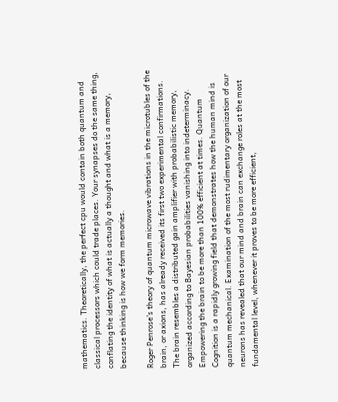mathematics. Theoretically, the perfect cpu would contain both quantum and classical processors which could trade places. Your synapses do the same thing, conflating the identity of what is actually a thought and what is a memory, because thinking is how we form memories.

Roger Penrose’s theory of quantum microwave vibrations in the microtubles of the brain, or axions, has already received its first two experimental confirmations. The brain resembles a distributed gain amplifier with probabilistic memory, organized according to Bayesian probabilities vanishing into indeterminacy. Empowering the brain to be more than 100% efficient at times. Quantum Cognition is a rapidly growing field that demonstrates how the human mind is quantum mechanical. Examination of the most rudimentary organization of our neurons has revealed that our mind and brain can exchange roles at the most fundamental level, whenever it proves to be more efficient,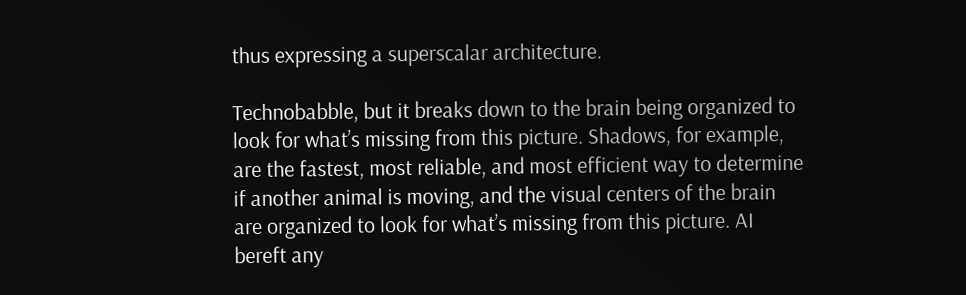thus expressing a superscalar architecture.

Technobabble, but it breaks down to the brain being organized to look for what’s missing from this picture. Shadows, for example, are the fastest, most reliable, and most efficient way to determine if another animal is moving, and the visual centers of the brain are organized to look for what’s missing from this picture. AI bereft any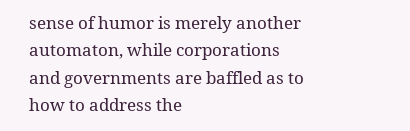sense of humor is merely another automaton, while corporations and governments are baffled as to how to address the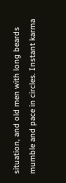situation, and old men with long beards mumble and pace in circles. Instant karma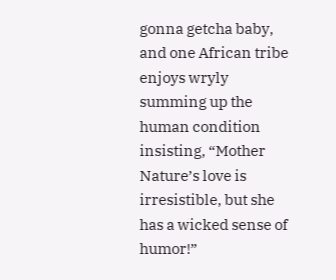gonna getcha baby, and one African tribe enjoys wryly summing up the human condition insisting, “Mother Nature’s love is irresistible, but she has a wicked sense of humor!”